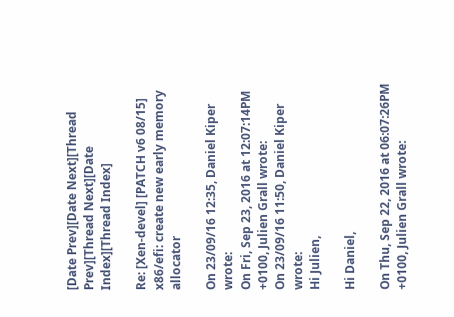[Date Prev][Date Next][Thread Prev][Thread Next][Date Index][Thread Index]

Re: [Xen-devel] [PATCH v6 08/15] x86/efi: create new early memory allocator

On 23/09/16 12:35, Daniel Kiper wrote:
On Fri, Sep 23, 2016 at 12:07:14PM +0100, Julien Grall wrote:
On 23/09/16 11:50, Daniel Kiper wrote:
Hi Julien,

Hi Daniel,

On Thu, Sep 22, 2016 at 06:07:26PM +0100, Julien Grall wrote: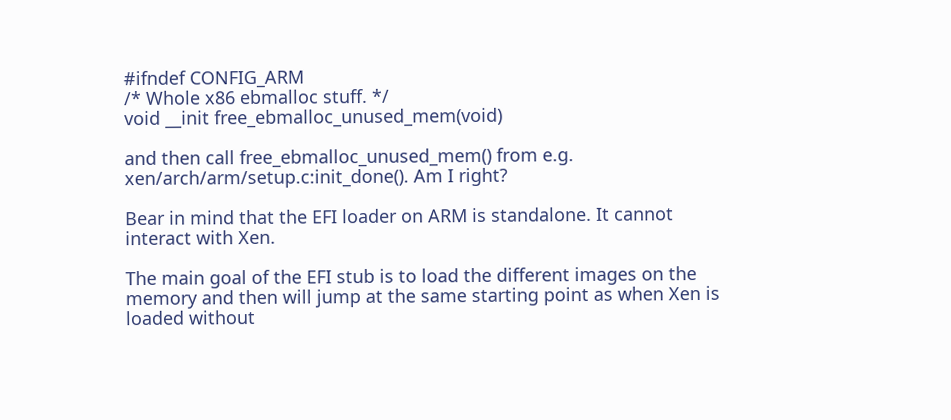#ifndef CONFIG_ARM
/* Whole x86 ebmalloc stuff. */
void __init free_ebmalloc_unused_mem(void)

and then call free_ebmalloc_unused_mem() from e.g.
xen/arch/arm/setup.c:init_done(). Am I right?

Bear in mind that the EFI loader on ARM is standalone. It cannot
interact with Xen.

The main goal of the EFI stub is to load the different images on the
memory and then will jump at the same starting point as when Xen is
loaded without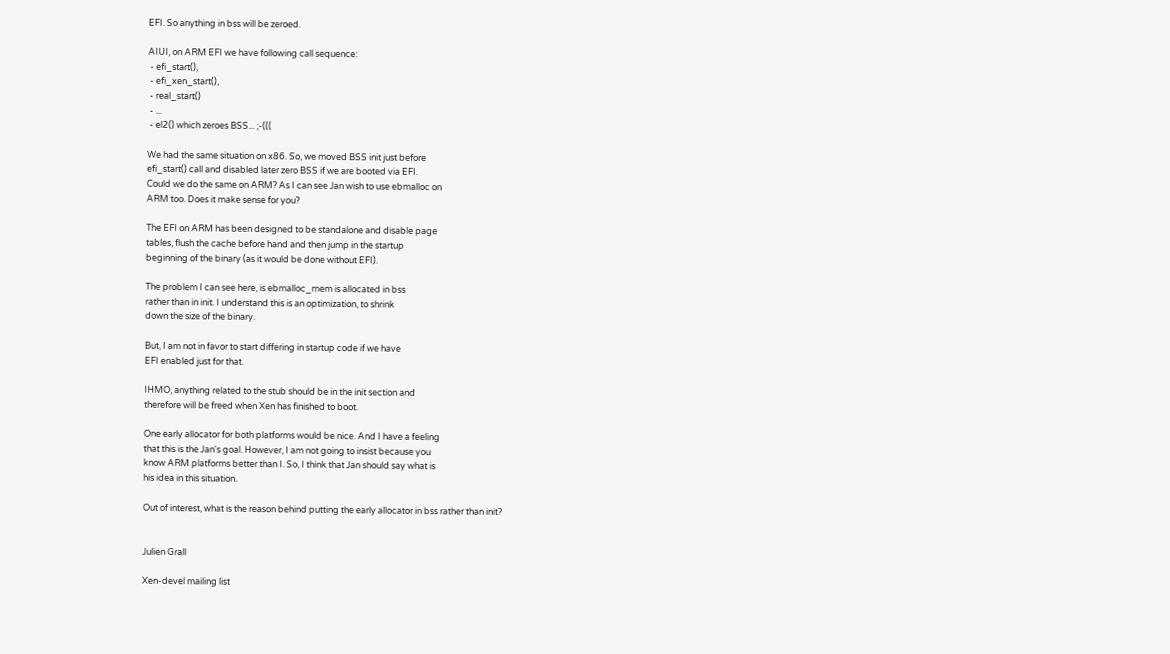EFI. So anything in bss will be zeroed.

AIUI, on ARM EFI we have following call sequence:
 - efi_start(),
 - efi_xen_start(),
 - real_start()
 - ...
 - el2() which zeroes BSS... ;-(((

We had the same situation on x86. So, we moved BSS init just before
efi_start() call and disabled later zero BSS if we are booted via EFI.
Could we do the same on ARM? As I can see Jan wish to use ebmalloc on
ARM too. Does it make sense for you?

The EFI on ARM has been designed to be standalone and disable page
tables, flush the cache before hand and then jump in the startup
beginning of the binary (as it would be done without EFI).

The problem I can see here, is ebmalloc_mem is allocated in bss
rather than in init. I understand this is an optimization, to shrink
down the size of the binary.

But, I am not in favor to start differing in startup code if we have
EFI enabled just for that.

IHMO, anything related to the stub should be in the init section and
therefore will be freed when Xen has finished to boot.

One early allocator for both platforms would be nice. And I have a feeling
that this is the Jan's goal. However, I am not going to insist because you
know ARM platforms better than I. So, I think that Jan should say what is
his idea in this situation.

Out of interest, what is the reason behind putting the early allocator in bss rather than init?


Julien Grall

Xen-devel mailing list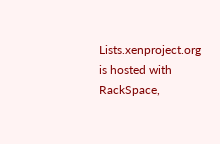Lists.xenproject.org is hosted with RackSpace,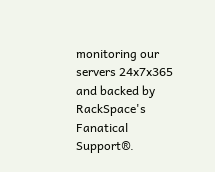monitoring our
servers 24x7x365 and backed by RackSpace's Fanatical Support®.